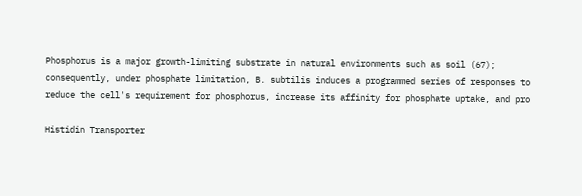Phosphorus is a major growth-limiting substrate in natural environments such as soil (67); consequently, under phosphate limitation, B. subtilis induces a programmed series of responses to reduce the cell's requirement for phosphorus, increase its affinity for phosphate uptake, and pro

Histidin Transporter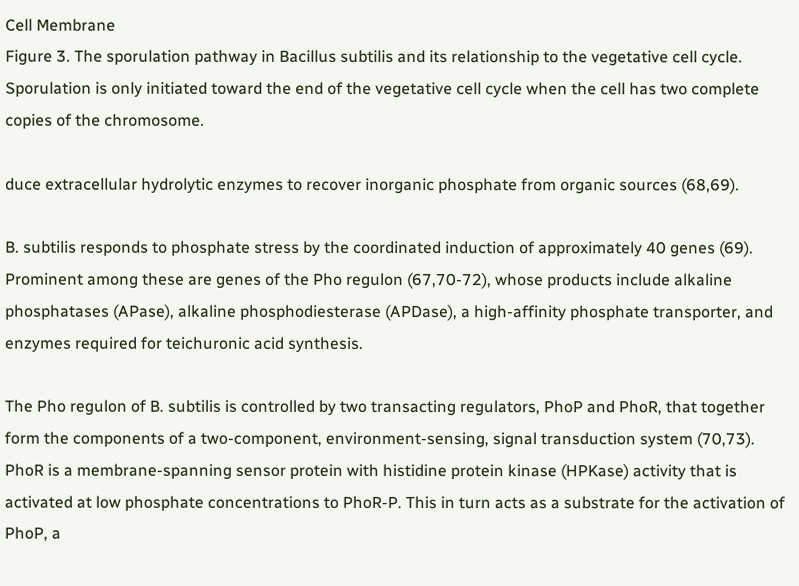Cell Membrane
Figure 3. The sporulation pathway in Bacillus subtilis and its relationship to the vegetative cell cycle. Sporulation is only initiated toward the end of the vegetative cell cycle when the cell has two complete copies of the chromosome.

duce extracellular hydrolytic enzymes to recover inorganic phosphate from organic sources (68,69).

B. subtilis responds to phosphate stress by the coordinated induction of approximately 40 genes (69). Prominent among these are genes of the Pho regulon (67,70-72), whose products include alkaline phosphatases (APase), alkaline phosphodiesterase (APDase), a high-affinity phosphate transporter, and enzymes required for teichuronic acid synthesis.

The Pho regulon of B. subtilis is controlled by two transacting regulators, PhoP and PhoR, that together form the components of a two-component, environment-sensing, signal transduction system (70,73). PhoR is a membrane-spanning sensor protein with histidine protein kinase (HPKase) activity that is activated at low phosphate concentrations to PhoR-P. This in turn acts as a substrate for the activation of PhoP, a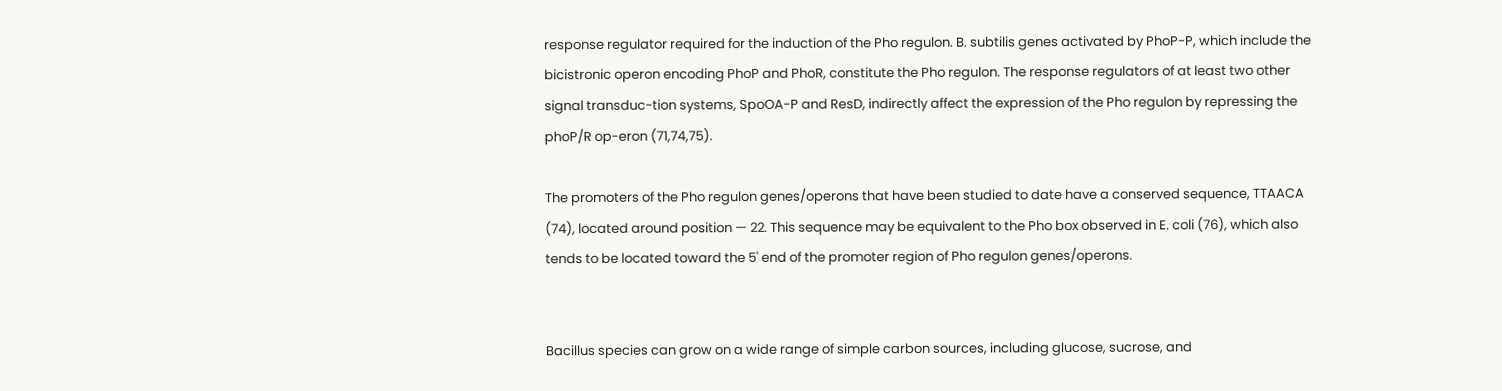response regulator required for the induction of the Pho regulon. B. subtilis genes activated by PhoP-P, which include the bicistronic operon encoding PhoP and PhoR, constitute the Pho regulon. The response regulators of at least two other signal transduc-tion systems, SpoOA-P and ResD, indirectly affect the expression of the Pho regulon by repressing the phoP/R op-eron (71,74,75).

The promoters of the Pho regulon genes/operons that have been studied to date have a conserved sequence, TTAACA (74), located around position — 22. This sequence may be equivalent to the Pho box observed in E. coli (76), which also tends to be located toward the 5' end of the promoter region of Pho regulon genes/operons.


Bacillus species can grow on a wide range of simple carbon sources, including glucose, sucrose, and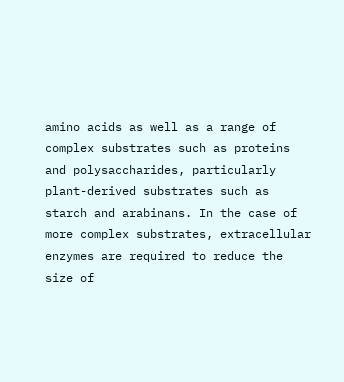amino acids as well as a range of complex substrates such as proteins and polysaccharides, particularly plant-derived substrates such as starch and arabinans. In the case of more complex substrates, extracellular enzymes are required to reduce the size of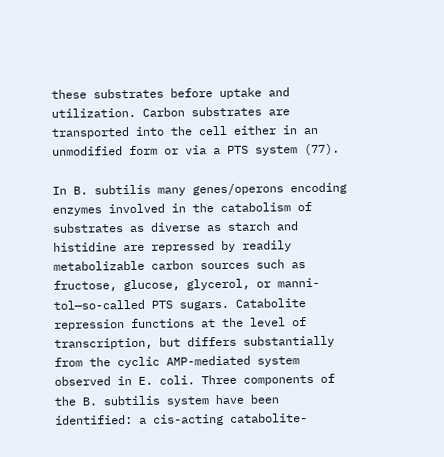these substrates before uptake and utilization. Carbon substrates are transported into the cell either in an unmodified form or via a PTS system (77).

In B. subtilis many genes/operons encoding enzymes involved in the catabolism of substrates as diverse as starch and histidine are repressed by readily metabolizable carbon sources such as fructose, glucose, glycerol, or manni-tol—so-called PTS sugars. Catabolite repression functions at the level of transcription, but differs substantially from the cyclic AMP-mediated system observed in E. coli. Three components of the B. subtilis system have been identified: a cis-acting catabolite-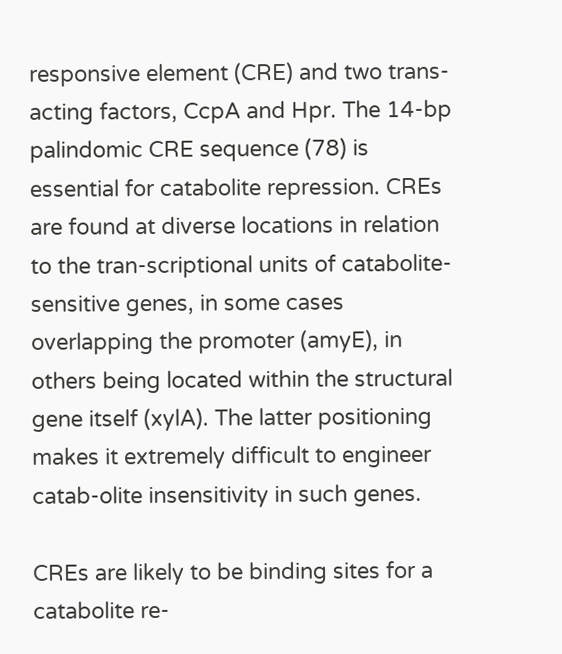responsive element (CRE) and two trans-acting factors, CcpA and Hpr. The 14-bp palindomic CRE sequence (78) is essential for catabolite repression. CREs are found at diverse locations in relation to the tran-scriptional units of catabolite-sensitive genes, in some cases overlapping the promoter (amyE), in others being located within the structural gene itself (xylA). The latter positioning makes it extremely difficult to engineer catab-olite insensitivity in such genes.

CREs are likely to be binding sites for a catabolite re-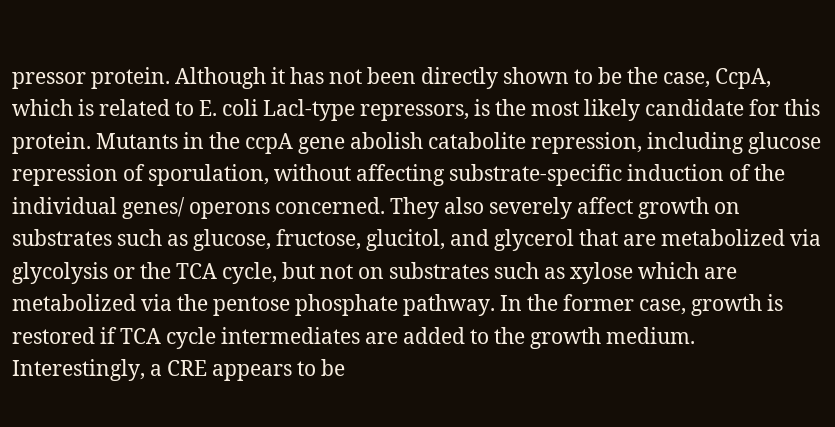pressor protein. Although it has not been directly shown to be the case, CcpA, which is related to E. coli Lacl-type repressors, is the most likely candidate for this protein. Mutants in the ccpA gene abolish catabolite repression, including glucose repression of sporulation, without affecting substrate-specific induction of the individual genes/ operons concerned. They also severely affect growth on substrates such as glucose, fructose, glucitol, and glycerol that are metabolized via glycolysis or the TCA cycle, but not on substrates such as xylose which are metabolized via the pentose phosphate pathway. In the former case, growth is restored if TCA cycle intermediates are added to the growth medium. Interestingly, a CRE appears to be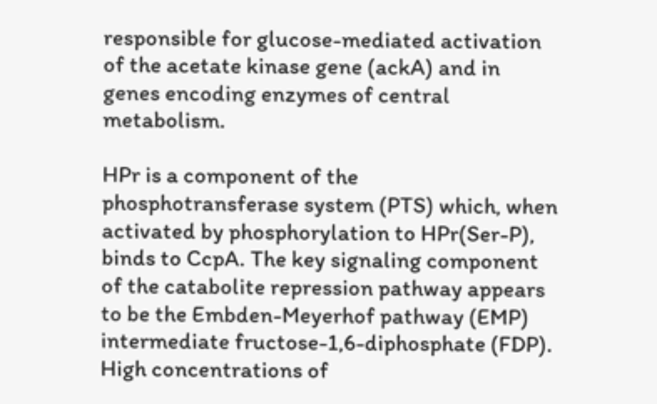responsible for glucose-mediated activation of the acetate kinase gene (ackA) and in genes encoding enzymes of central metabolism.

HPr is a component of the phosphotransferase system (PTS) which, when activated by phosphorylation to HPr(Ser-P), binds to CcpA. The key signaling component of the catabolite repression pathway appears to be the Embden-Meyerhof pathway (EMP) intermediate fructose-1,6-diphosphate (FDP). High concentrations of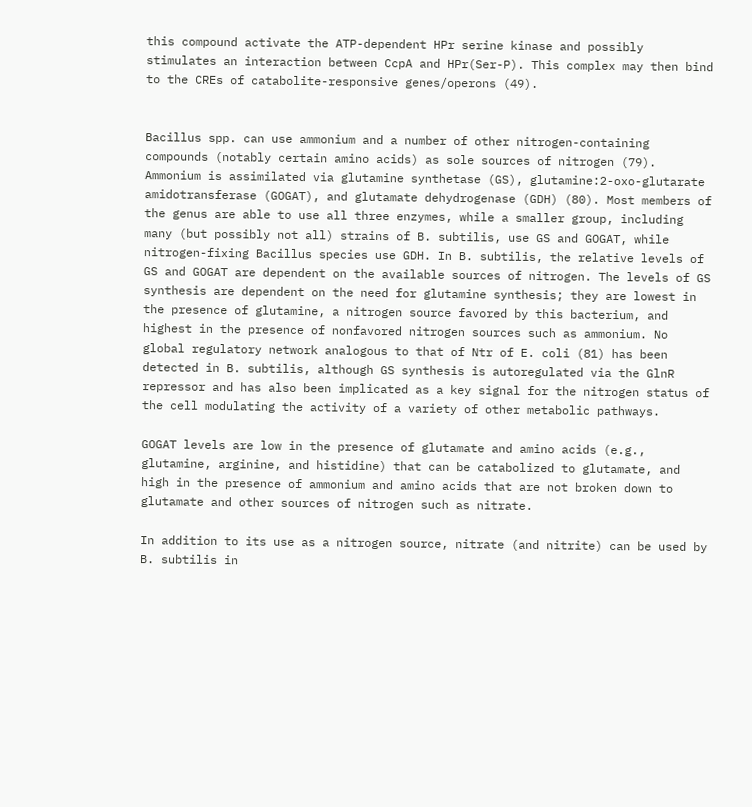this compound activate the ATP-dependent HPr serine kinase and possibly stimulates an interaction between CcpA and HPr(Ser-P). This complex may then bind to the CREs of catabolite-responsive genes/operons (49).


Bacillus spp. can use ammonium and a number of other nitrogen-containing compounds (notably certain amino acids) as sole sources of nitrogen (79). Ammonium is assimilated via glutamine synthetase (GS), glutamine:2-oxo-glutarate amidotransferase (GOGAT), and glutamate dehydrogenase (GDH) (80). Most members of the genus are able to use all three enzymes, while a smaller group, including many (but possibly not all) strains of B. subtilis, use GS and GOGAT, while nitrogen-fixing Bacillus species use GDH. In B. subtilis, the relative levels of GS and GOGAT are dependent on the available sources of nitrogen. The levels of GS synthesis are dependent on the need for glutamine synthesis; they are lowest in the presence of glutamine, a nitrogen source favored by this bacterium, and highest in the presence of nonfavored nitrogen sources such as ammonium. No global regulatory network analogous to that of Ntr of E. coli (81) has been detected in B. subtilis, although GS synthesis is autoregulated via the GlnR repressor and has also been implicated as a key signal for the nitrogen status of the cell modulating the activity of a variety of other metabolic pathways.

GOGAT levels are low in the presence of glutamate and amino acids (e.g., glutamine, arginine, and histidine) that can be catabolized to glutamate, and high in the presence of ammonium and amino acids that are not broken down to glutamate and other sources of nitrogen such as nitrate.

In addition to its use as a nitrogen source, nitrate (and nitrite) can be used by B. subtilis in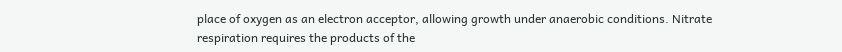place of oxygen as an electron acceptor, allowing growth under anaerobic conditions. Nitrate respiration requires the products of the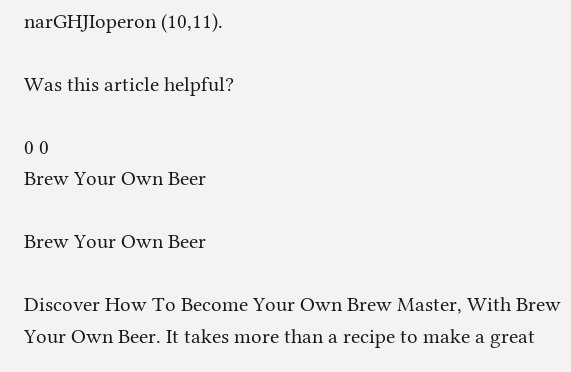narGHJIoperon (10,11).

Was this article helpful?

0 0
Brew Your Own Beer

Brew Your Own Beer

Discover How To Become Your Own Brew Master, With Brew Your Own Beer. It takes more than a recipe to make a great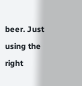beer. Just using the right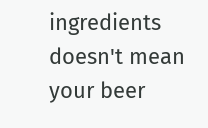ingredients doesn't mean your beer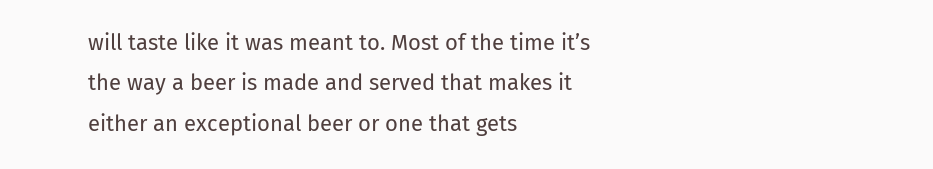will taste like it was meant to. Most of the time it’s the way a beer is made and served that makes it either an exceptional beer or one that gets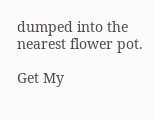dumped into the nearest flower pot.

Get My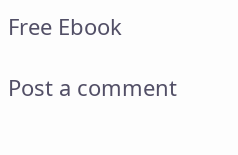Free Ebook

Post a comment